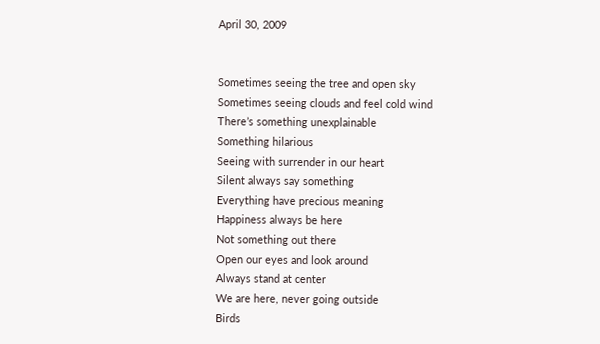April 30, 2009


Sometimes seeing the tree and open sky
Sometimes seeing clouds and feel cold wind
There’s something unexplainable
Something hilarious
Seeing with surrender in our heart
Silent always say something
Everything have precious meaning
Happiness always be here
Not something out there
Open our eyes and look around
Always stand at center
We are here, never going outside
Birds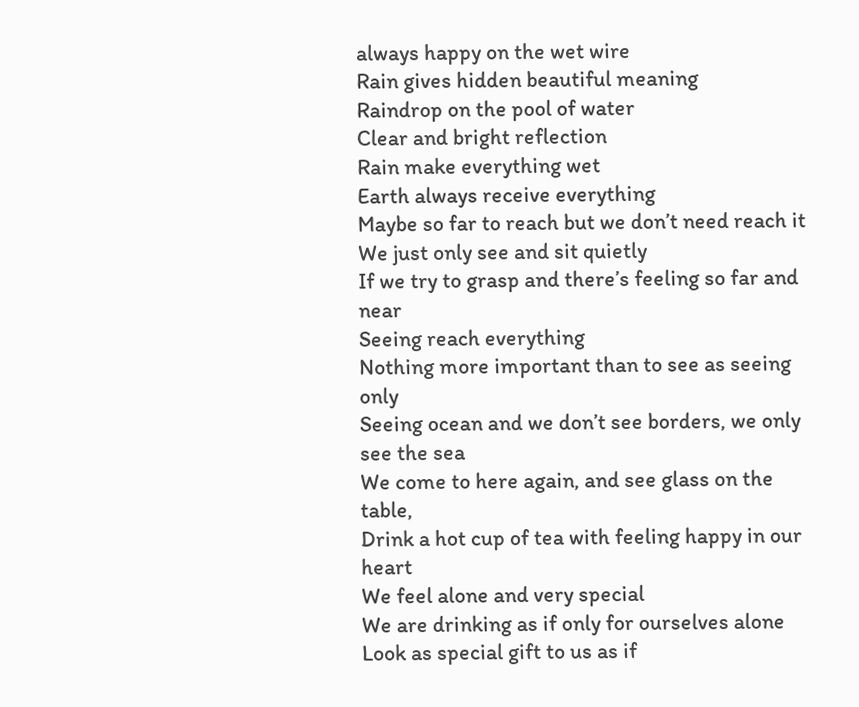always happy on the wet wire
Rain gives hidden beautiful meaning
Raindrop on the pool of water
Clear and bright reflection
Rain make everything wet
Earth always receive everything
Maybe so far to reach but we don’t need reach it
We just only see and sit quietly
If we try to grasp and there’s feeling so far and near
Seeing reach everything
Nothing more important than to see as seeing only
Seeing ocean and we don’t see borders, we only see the sea
We come to here again, and see glass on the table,
Drink a hot cup of tea with feeling happy in our heart
We feel alone and very special
We are drinking as if only for ourselves alone
Look as special gift to us as if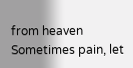from heaven
Sometimes pain, let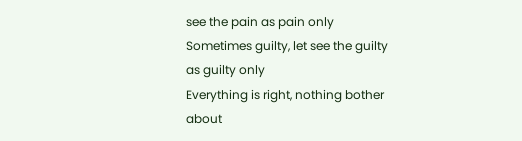see the pain as pain only
Sometimes guilty, let see the guilty as guilty only
Everything is right, nothing bother about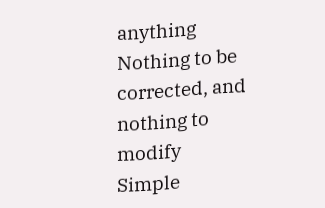anything
Nothing to be corrected, and nothing to modify
Simple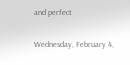and perfect

Wednesday, February 4,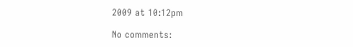2009 at 10:12pm

No comments: